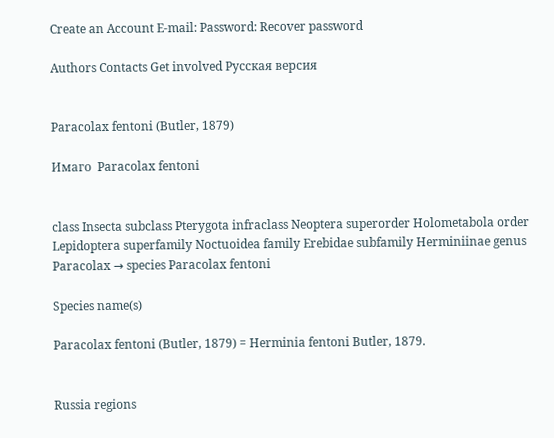Create an Account E-mail: Password: Recover password

Authors Contacts Get involved Русская версия


Paracolax fentoni (Butler, 1879)

Имаго  Paracolax fentoni


class Insecta subclass Pterygota infraclass Neoptera superorder Holometabola order Lepidoptera superfamily Noctuoidea family Erebidae subfamily Herminiinae genus Paracolax → species Paracolax fentoni

Species name(s)

Paracolax fentoni (Butler, 1879) = Herminia fentoni Butler, 1879.


Russia regions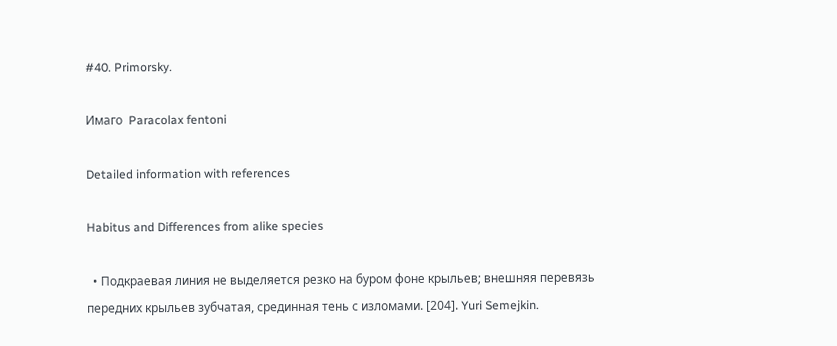#40. Primorsky.

Имаго  Paracolax fentoni

Detailed information with references

Habitus and Differences from alike species

  • Подкраевая линия не выделяется резко на буром фоне крыльев; внешняя перевязь передних крыльев зубчатая, срединная тень с изломами. [204]. Yuri Semejkin.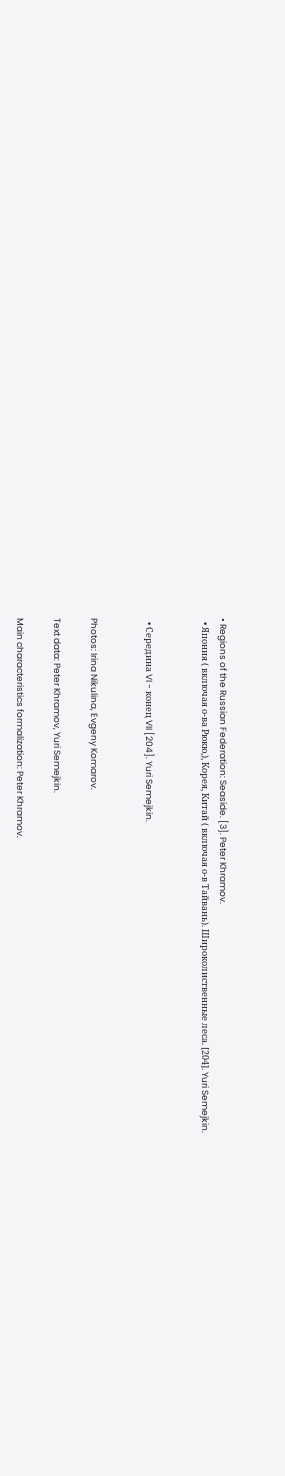• Regions of the Russian Federation: Seaside. [3]. Peter Khramov.
  • Япония ( включая о-ва Рюкю,), Корея, Китай ( включая о-в Тайвань). Широколиственные леса. [204]. Yuri Semejkin.


  • Середина VI - конец VII [204]. Yuri Semejkin.


Photos: Irina Nikulina, Evgeny Komarov.

Text data: Peter Khramov, Yuri Semejkin.

Main characteristics formalization: Peter Khramov.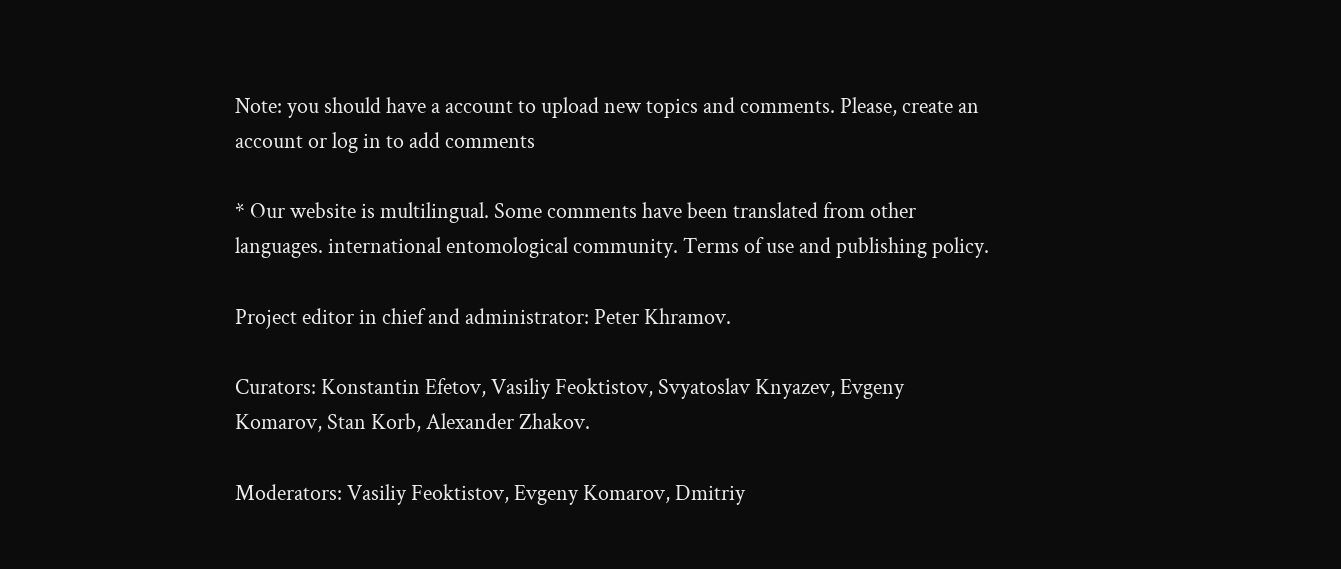Note: you should have a account to upload new topics and comments. Please, create an account or log in to add comments

* Our website is multilingual. Some comments have been translated from other languages. international entomological community. Terms of use and publishing policy.

Project editor in chief and administrator: Peter Khramov.

Curators: Konstantin Efetov, Vasiliy Feoktistov, Svyatoslav Knyazev, Evgeny Komarov, Stan Korb, Alexander Zhakov.

Moderators: Vasiliy Feoktistov, Evgeny Komarov, Dmitriy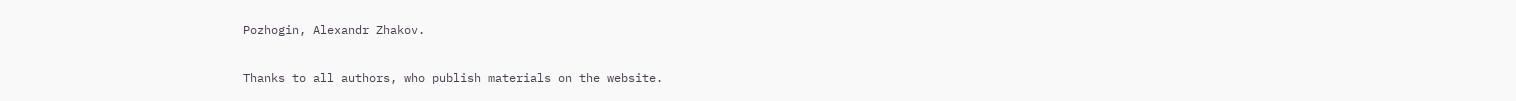Pozhogin, Alexandr Zhakov.

Thanks to all authors, who publish materials on the website.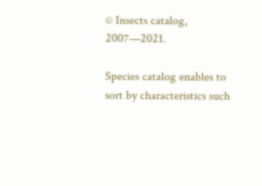© Insects catalog, 2007—2021.

Species catalog enables to sort by characteristics such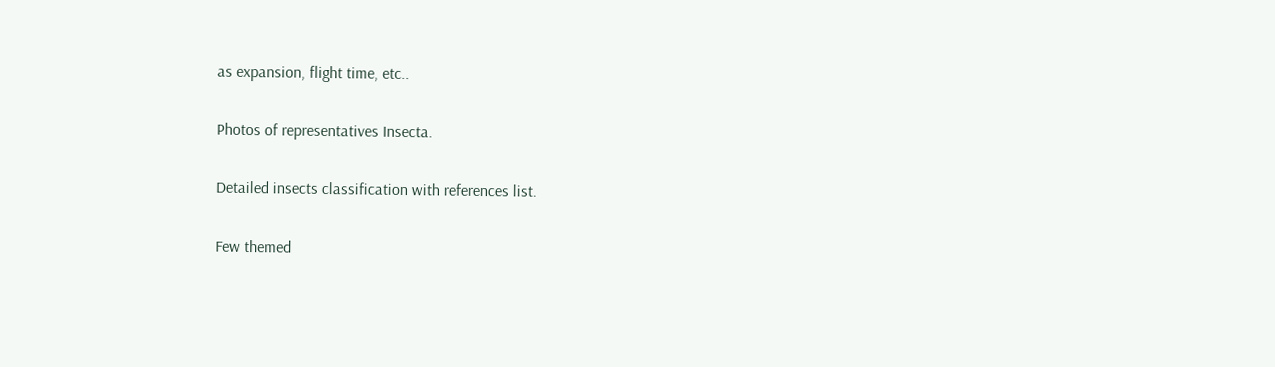as expansion, flight time, etc..

Photos of representatives Insecta.

Detailed insects classification with references list.

Few themed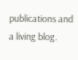publications and a living blog.